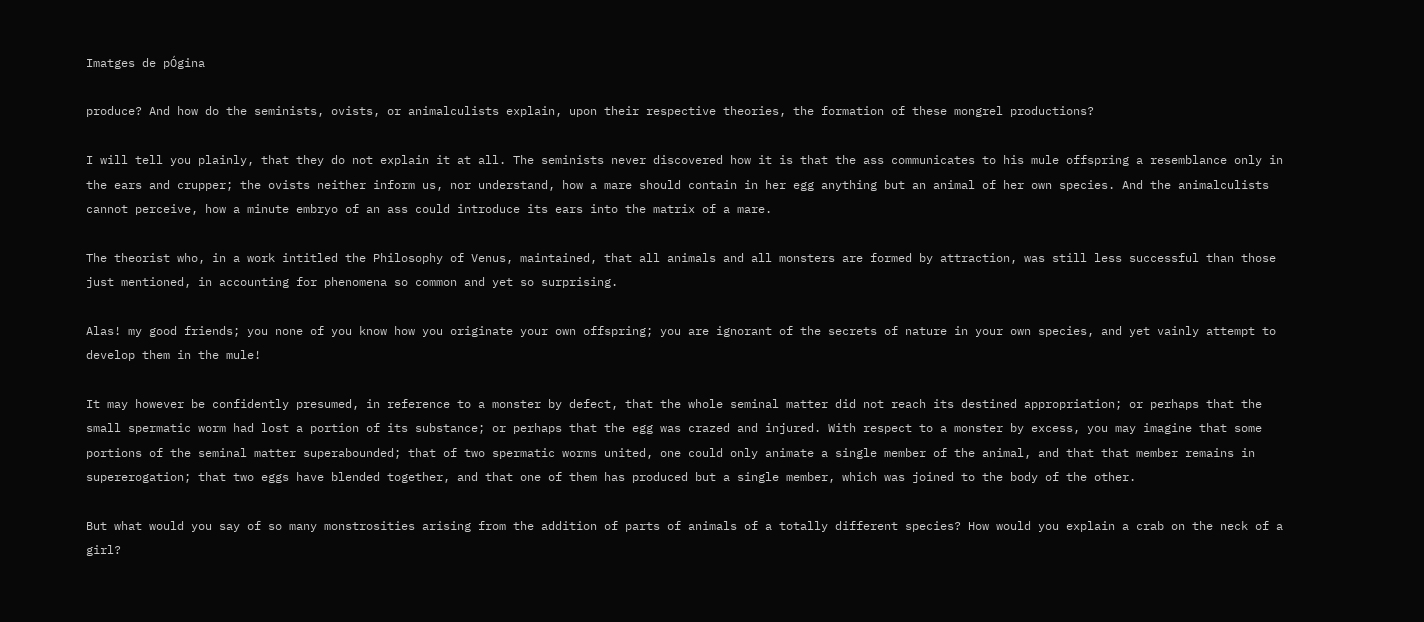Imatges de pÓgina

produce? And how do the seminists, ovists, or animalculists explain, upon their respective theories, the formation of these mongrel productions?

I will tell you plainly, that they do not explain it at all. The seminists never discovered how it is that the ass communicates to his mule offspring a resemblance only in the ears and crupper; the ovists neither inform us, nor understand, how a mare should contain in her egg anything but an animal of her own species. And the animalculists cannot perceive, how a minute embryo of an ass could introduce its ears into the matrix of a mare.

The theorist who, in a work intitled the Philosophy of Venus, maintained, that all animals and all monsters are formed by attraction, was still less successful than those just mentioned, in accounting for phenomena so common and yet so surprising.

Alas! my good friends; you none of you know how you originate your own offspring; you are ignorant of the secrets of nature in your own species, and yet vainly attempt to develop them in the mule!

It may however be confidently presumed, in reference to a monster by defect, that the whole seminal matter did not reach its destined appropriation; or perhaps that the small spermatic worm had lost a portion of its substance; or perhaps that the egg was crazed and injured. With respect to a monster by excess, you may imagine that some portions of the seminal matter superabounded; that of two spermatic worms united, one could only animate a single member of the animal, and that that member remains in supererogation; that two eggs have blended together, and that one of them has produced but a single member, which was joined to the body of the other.

But what would you say of so many monstrosities arising from the addition of parts of animals of a totally different species? How would you explain a crab on the neck of a girl?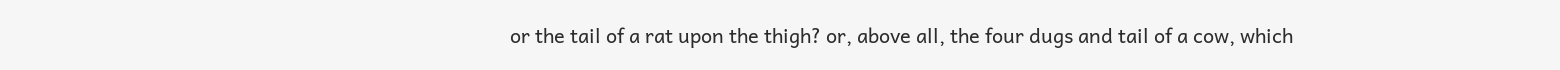or the tail of a rat upon the thigh? or, above all, the four dugs and tail of a cow, which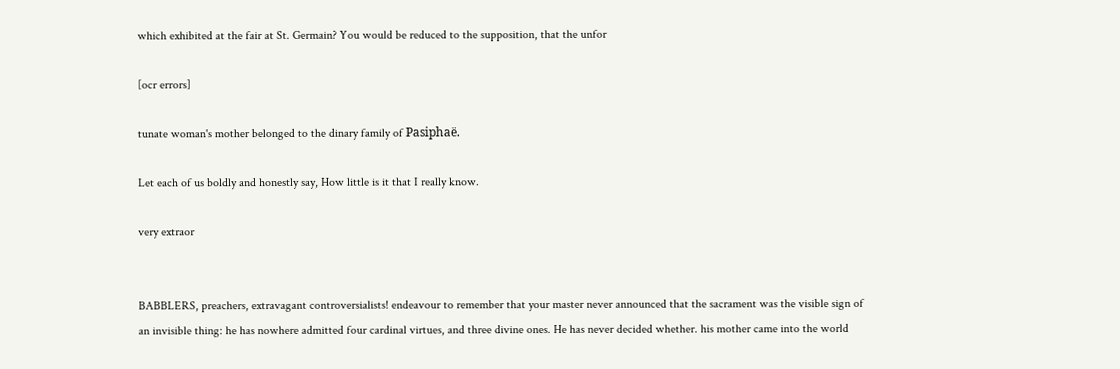which exhibited at the fair at St. Germain? You would be reduced to the supposition, that the unfor

[ocr errors]

tunate woman's mother belonged to the dinary family of Pasiphaë.

Let each of us boldly and honestly say, How little is it that I really know.

very extraor


BABBLERS, preachers, extravagant controversialists! endeavour to remember that your master never announced that the sacrament was the visible sign of an invisible thing: he has nowhere admitted four cardinal virtues, and three divine ones. He has never decided whether. his mother came into the world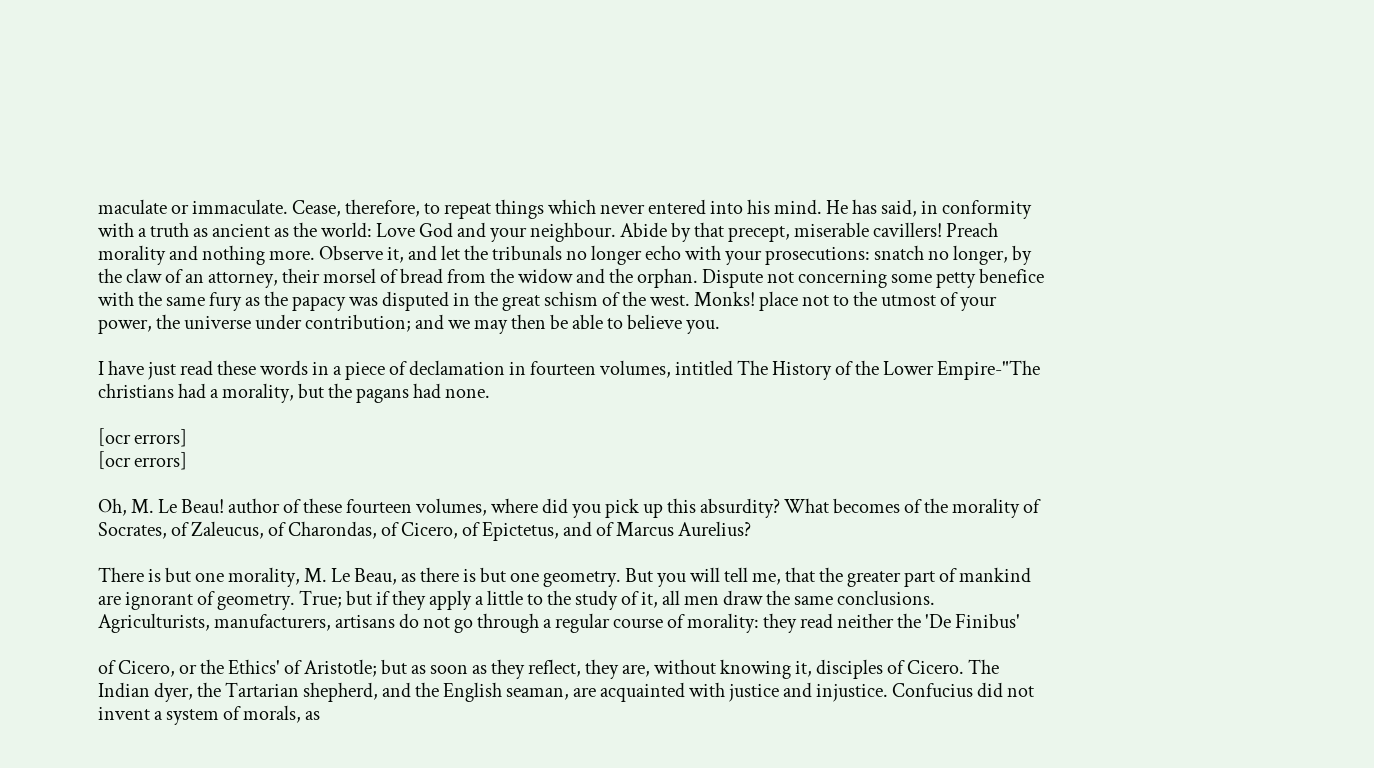maculate or immaculate. Cease, therefore, to repeat things which never entered into his mind. He has said, in conformity with a truth as ancient as the world: Love God and your neighbour. Abide by that precept, miserable cavillers! Preach morality and nothing more. Observe it, and let the tribunals no longer echo with your prosecutions: snatch no longer, by the claw of an attorney, their morsel of bread from the widow and the orphan. Dispute not concerning some petty benefice with the same fury as the papacy was disputed in the great schism of the west. Monks! place not to the utmost of your power, the universe under contribution; and we may then be able to believe you.

I have just read these words in a piece of declamation in fourteen volumes, intitled The History of the Lower Empire-"The christians had a morality, but the pagans had none.

[ocr errors]
[ocr errors]

Oh, M. Le Beau! author of these fourteen volumes, where did you pick up this absurdity? What becomes of the morality of Socrates, of Zaleucus, of Charondas, of Cicero, of Epictetus, and of Marcus Aurelius?

There is but one morality, M. Le Beau, as there is but one geometry. But you will tell me, that the greater part of mankind are ignorant of geometry. True; but if they apply a little to the study of it, all men draw the same conclusions. Agriculturists, manufacturers, artisans do not go through a regular course of morality: they read neither the 'De Finibus'

of Cicero, or the Ethics' of Aristotle; but as soon as they reflect, they are, without knowing it, disciples of Cicero. The Indian dyer, the Tartarian shepherd, and the English seaman, are acquainted with justice and injustice. Confucius did not invent a system of morals, as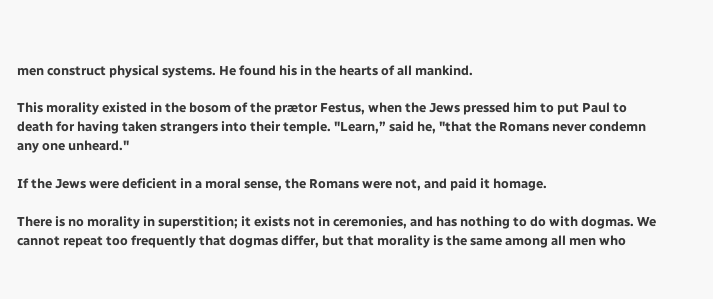men construct physical systems. He found his in the hearts of all mankind.

This morality existed in the bosom of the prætor Festus, when the Jews pressed him to put Paul to death for having taken strangers into their temple. "Learn,” said he, "that the Romans never condemn any one unheard."

If the Jews were deficient in a moral sense, the Romans were not, and paid it homage.

There is no morality in superstition; it exists not in ceremonies, and has nothing to do with dogmas. We cannot repeat too frequently that dogmas differ, but that morality is the same among all men who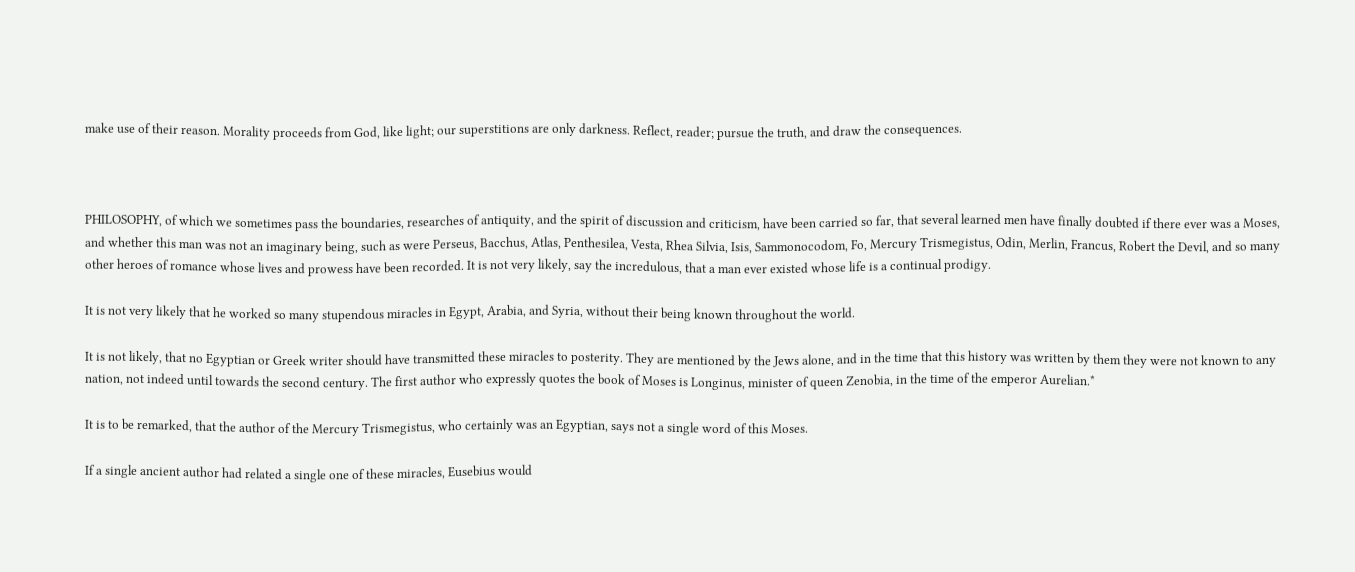make use of their reason. Morality proceeds from God, like light; our superstitions are only darkness. Reflect, reader; pursue the truth, and draw the consequences.



PHILOSOPHY, of which we sometimes pass the boundaries, researches of antiquity, and the spirit of discussion and criticism, have been carried so far, that several learned men have finally doubted if there ever was a Moses, and whether this man was not an imaginary being, such as were Perseus, Bacchus, Atlas, Penthesilea, Vesta, Rhea Silvia, Isis, Sammonocodom, Fo, Mercury Trismegistus, Odin, Merlin, Francus, Robert the Devil, and so many other heroes of romance whose lives and prowess have been recorded. It is not very likely, say the incredulous, that a man ever existed whose life is a continual prodigy.

It is not very likely that he worked so many stupendous miracles in Egypt, Arabia, and Syria, without their being known throughout the world.

It is not likely, that no Egyptian or Greek writer should have transmitted these miracles to posterity. They are mentioned by the Jews alone, and in the time that this history was written by them they were not known to any nation, not indeed until towards the second century. The first author who expressly quotes the book of Moses is Longinus, minister of queen Zenobia, in the time of the emperor Aurelian.*

It is to be remarked, that the author of the Mercury Trismegistus, who certainly was an Egyptian, says not a single word of this Moses.

If a single ancient author had related a single one of these miracles, Eusebius would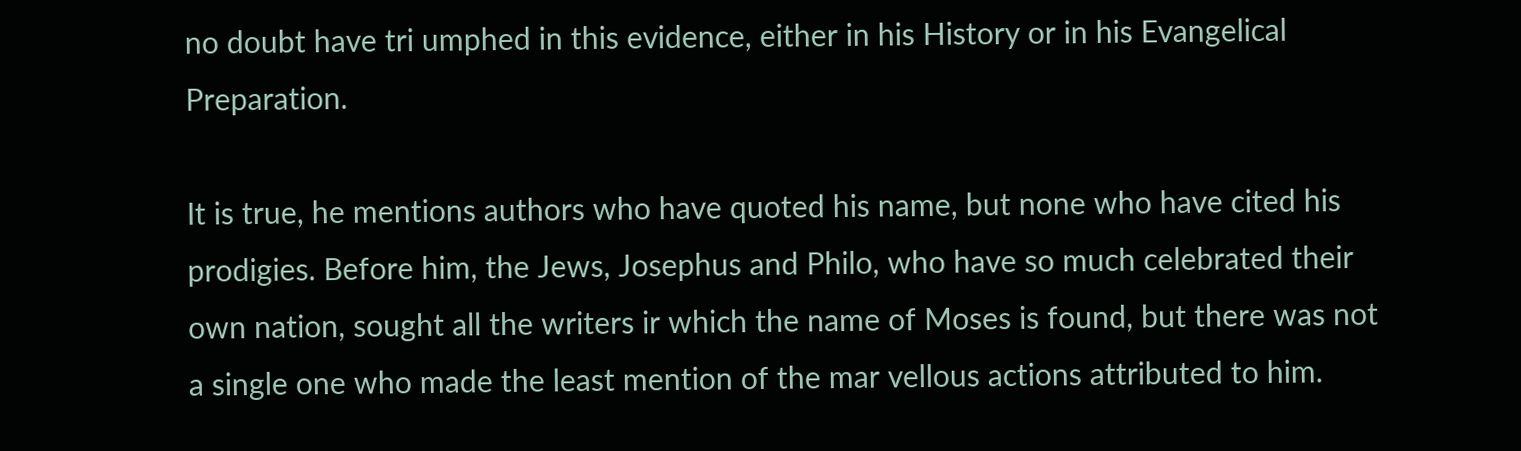no doubt have tri umphed in this evidence, either in his History or in his Evangelical Preparation.

It is true, he mentions authors who have quoted his name, but none who have cited his prodigies. Before him, the Jews, Josephus and Philo, who have so much celebrated their own nation, sought all the writers ir which the name of Moses is found, but there was not a single one who made the least mention of the mar vellous actions attributed to him.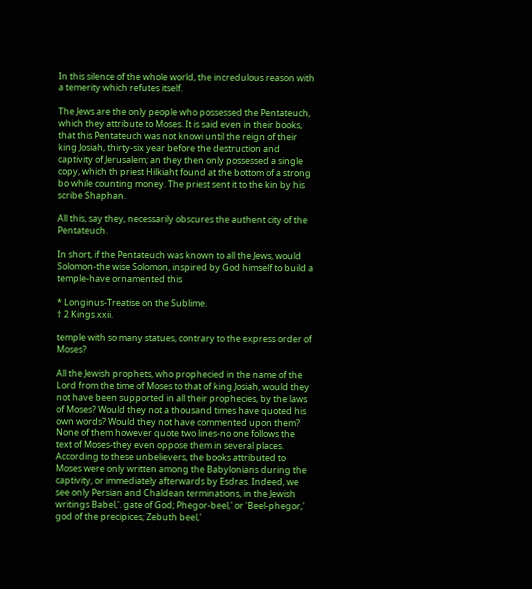In this silence of the whole world, the incredulous reason with a temerity which refutes itself.

The Jews are the only people who possessed the Pentateuch, which they attribute to Moses. It is said even in their books, that this Pentateuch was not knowi until the reign of their king Josiah, thirty-six year before the destruction and captivity of Jerusalem; an they then only possessed a single copy, which th priest Hilkiaht found at the bottom of a strong bo while counting money. The priest sent it to the kin by his scribe Shaphan.

All this, say they, necessarily obscures the authent city of the Pentateuch.

In short, if the Pentateuch was known to all the Jews, would Solomon-the wise Solomon, inspired by God himself to build a temple-have ornamented this

* Longinus-Treatise on the Sublime.
† 2 Kings xxii.

temple with so many statues, contrary to the express order of Moses?

All the Jewish prophets, who prophecied in the name of the Lord from the time of Moses to that of king Josiah, would they not have been supported in all their prophecies, by the laws of Moses? Would they not a thousand times have quoted his own words? Would they not have commented upon them? None of them however quote two lines-no one follows the text of Moses-they even oppose them in several places. According to these unbelievers, the books attributed to Moses were only written among the Babylonians during the captivity, or immediately afterwards by Esdras. Indeed, we see only Persian and Chaldean terminations, in the Jewish writings Babel,'. gate of God; Phegor-beel,' or 'Beel-phegor,' god of the precipices; Zebuth beel,'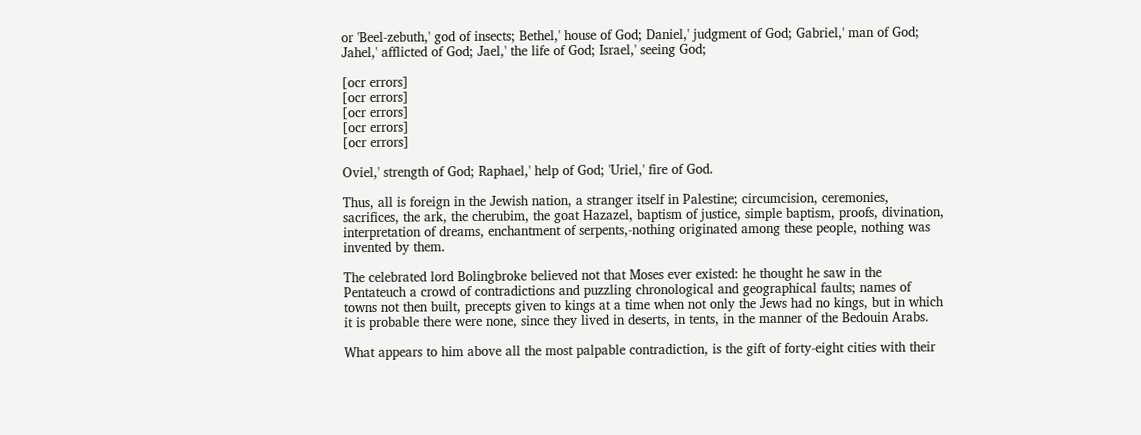or 'Beel-zebuth,' god of insects; Bethel,' house of God; Daniel,' judgment of God; Gabriel,' man of God; Jahel,' afflicted of God; Jael,' the life of God; Israel,' seeing God;

[ocr errors]
[ocr errors]
[ocr errors]
[ocr errors]
[ocr errors]

Oviel,' strength of God; Raphael,' help of God; 'Uriel,' fire of God.

Thus, all is foreign in the Jewish nation, a stranger itself in Palestine; circumcision, ceremonies, sacrifices, the ark, the cherubim, the goat Hazazel, baptism of justice, simple baptism, proofs, divination, interpretation of dreams, enchantment of serpents,-nothing originated among these people, nothing was invented by them.

The celebrated lord Bolingbroke believed not that Moses ever existed: he thought he saw in the Pentateuch a crowd of contradictions and puzzling chronological and geographical faults; names of towns not then built, precepts given to kings at a time when not only the Jews had no kings, but in which it is probable there were none, since they lived in deserts, in tents, in the manner of the Bedouin Arabs.

What appears to him above all the most palpable contradiction, is the gift of forty-eight cities with their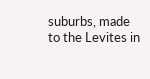suburbs, made to the Levites in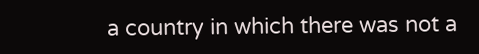a country in which there was not a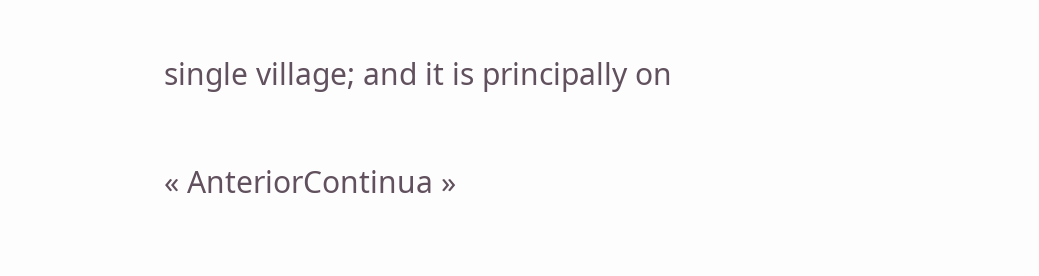single village; and it is principally on

« AnteriorContinua »